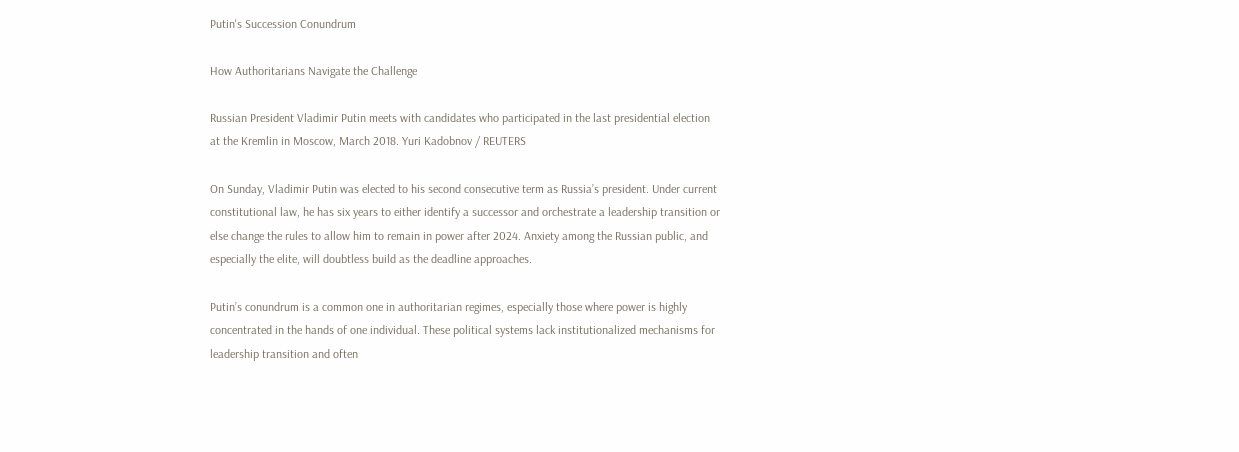Putin's Succession Conundrum

How Authoritarians Navigate the Challenge

Russian President Vladimir Putin meets with candidates who participated in the last presidential election at the Kremlin in Moscow, March 2018. Yuri Kadobnov / REUTERS

On Sunday, Vladimir Putin was elected to his second consecutive term as Russia’s president. Under current constitutional law, he has six years to either identify a successor and orchestrate a leadership transition or else change the rules to allow him to remain in power after 2024. Anxiety among the Russian public, and especially the elite, will doubtless build as the deadline approaches.

Putin’s conundrum is a common one in authoritarian regimes, especially those where power is highly concentrated in the hands of one individual. These political systems lack institutionalized mechanisms for leadership transition and often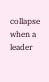collapse when a leader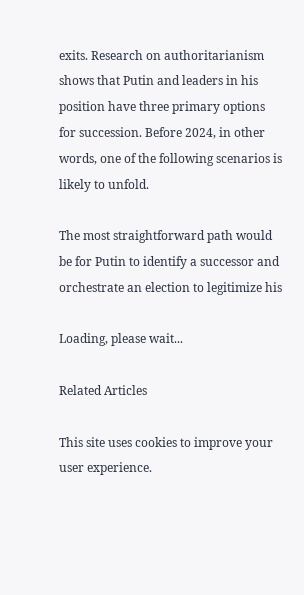exits. Research on authoritarianism shows that Putin and leaders in his position have three primary options for succession. Before 2024, in other words, one of the following scenarios is likely to unfold.

The most straightforward path would be for Putin to identify a successor and orchestrate an election to legitimize his

Loading, please wait...

Related Articles

This site uses cookies to improve your user experience.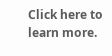Click here to learn more.